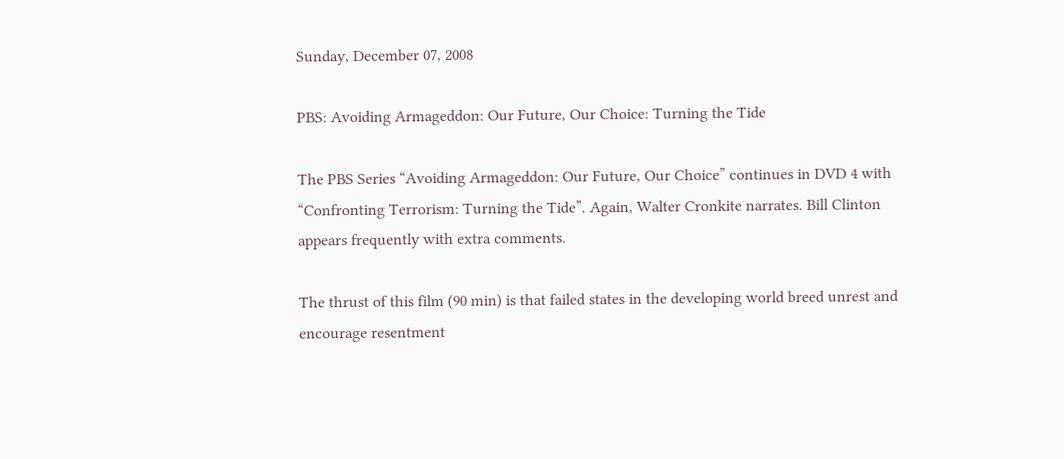Sunday, December 07, 2008

PBS: Avoiding Armageddon: Our Future, Our Choice: Turning the Tide

The PBS Series “Avoiding Armageddon: Our Future, Our Choice” continues in DVD 4 with “Confronting Terrorism: Turning the Tide”. Again, Walter Cronkite narrates. Bill Clinton appears frequently with extra comments.

The thrust of this film (90 min) is that failed states in the developing world breed unrest and encourage resentment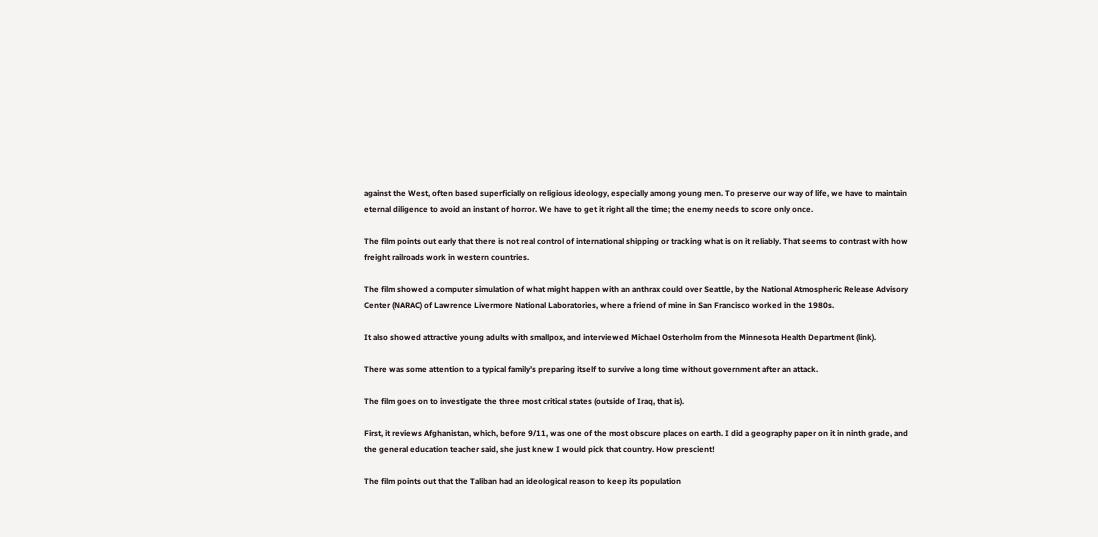against the West, often based superficially on religious ideology, especially among young men. To preserve our way of life, we have to maintain eternal diligence to avoid an instant of horror. We have to get it right all the time; the enemy needs to score only once.

The film points out early that there is not real control of international shipping or tracking what is on it reliably. That seems to contrast with how freight railroads work in western countries.

The film showed a computer simulation of what might happen with an anthrax could over Seattle, by the National Atmospheric Release Advisory Center (NARAC) of Lawrence Livermore National Laboratories, where a friend of mine in San Francisco worked in the 1980s.

It also showed attractive young adults with smallpox, and interviewed Michael Osterholm from the Minnesota Health Department (link).

There was some attention to a typical family’s preparing itself to survive a long time without government after an attack.

The film goes on to investigate the three most critical states (outside of Iraq, that is).

First, it reviews Afghanistan, which, before 9/11, was one of the most obscure places on earth. I did a geography paper on it in ninth grade, and the general education teacher said, she just knew I would pick that country. How prescient!

The film points out that the Taliban had an ideological reason to keep its population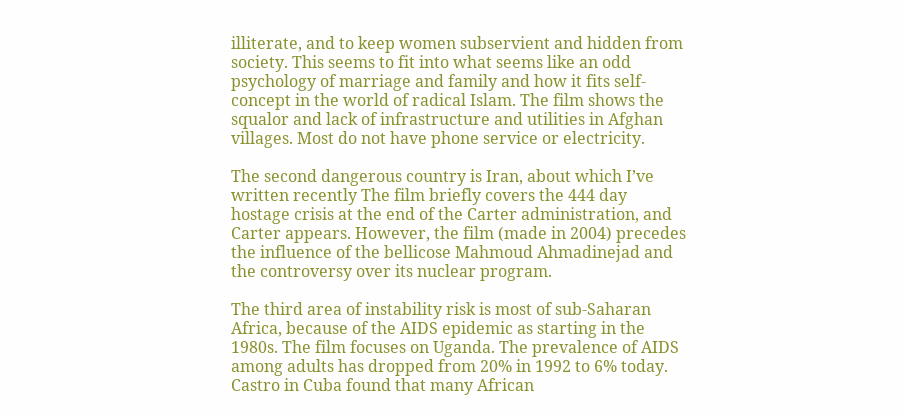illiterate, and to keep women subservient and hidden from society. This seems to fit into what seems like an odd psychology of marriage and family and how it fits self-concept in the world of radical Islam. The film shows the squalor and lack of infrastructure and utilities in Afghan villages. Most do not have phone service or electricity.

The second dangerous country is Iran, about which I’ve written recently The film briefly covers the 444 day hostage crisis at the end of the Carter administration, and Carter appears. However, the film (made in 2004) precedes the influence of the bellicose Mahmoud Ahmadinejad and the controversy over its nuclear program.

The third area of instability risk is most of sub-Saharan Africa, because of the AIDS epidemic as starting in the 1980s. The film focuses on Uganda. The prevalence of AIDS among adults has dropped from 20% in 1992 to 6% today. Castro in Cuba found that many African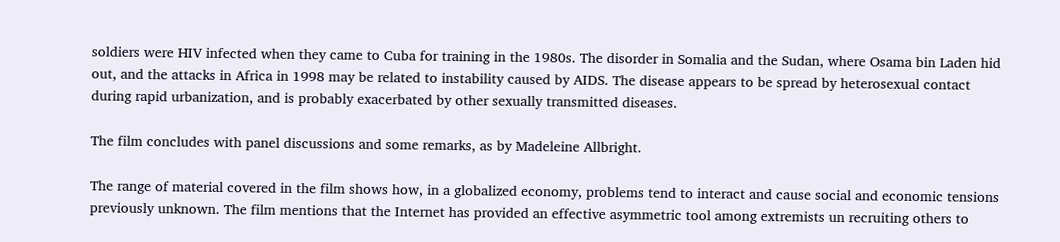soldiers were HIV infected when they came to Cuba for training in the 1980s. The disorder in Somalia and the Sudan, where Osama bin Laden hid out, and the attacks in Africa in 1998 may be related to instability caused by AIDS. The disease appears to be spread by heterosexual contact during rapid urbanization, and is probably exacerbated by other sexually transmitted diseases.

The film concludes with panel discussions and some remarks, as by Madeleine Allbright.

The range of material covered in the film shows how, in a globalized economy, problems tend to interact and cause social and economic tensions previously unknown. The film mentions that the Internet has provided an effective asymmetric tool among extremists un recruiting others to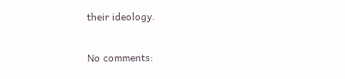their ideology.

No comments: